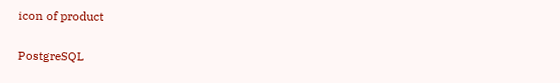icon of product

PostgreSQL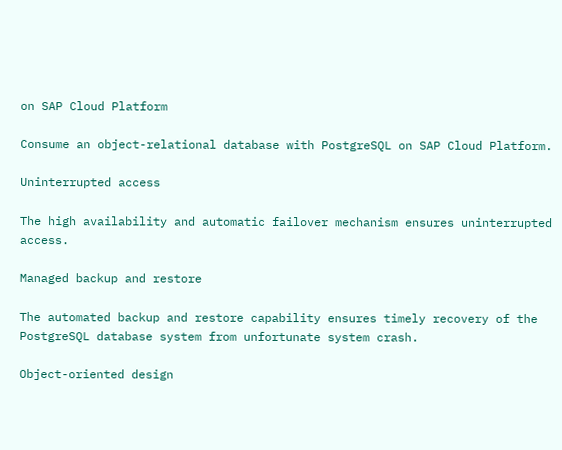on SAP Cloud Platform

Consume an object-relational database with PostgreSQL on SAP Cloud Platform.

Uninterrupted access

The high availability and automatic failover mechanism ensures uninterrupted access.

Managed backup and restore

The automated backup and restore capability ensures timely recovery of the PostgreSQL database system from unfortunate system crash.

Object-oriented design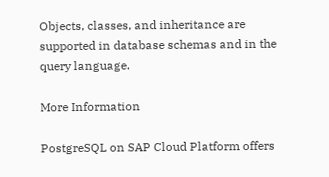Objects, classes, and inheritance are supported in database schemas and in the query language.

More Information

PostgreSQL on SAP Cloud Platform offers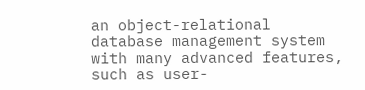an object-relational database management system with many advanced features, such as user-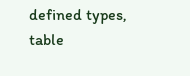defined types, table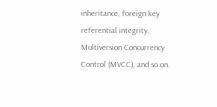inheritance, foreign key referential integrity, Multiversion Concurrency Control (MVCC), and so on.